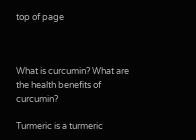top of page



What is curcumin? What are the health benefits of curcumin?

Turmeric is a turmeric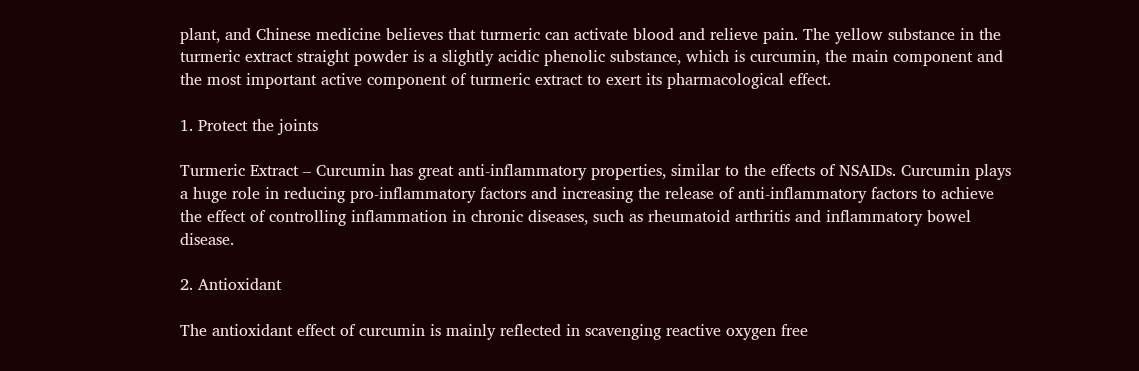plant, and Chinese medicine believes that turmeric can activate blood and relieve pain. The yellow substance in the turmeric extract straight powder is a slightly acidic phenolic substance, which is curcumin, the main component and the most important active component of turmeric extract to exert its pharmacological effect.

1. Protect the joints

Turmeric Extract – Curcumin has great anti-inflammatory properties, similar to the effects of NSAIDs. Curcumin plays a huge role in reducing pro-inflammatory factors and increasing the release of anti-inflammatory factors to achieve the effect of controlling inflammation in chronic diseases, such as rheumatoid arthritis and inflammatory bowel disease.

2. Antioxidant

The antioxidant effect of curcumin is mainly reflected in scavenging reactive oxygen free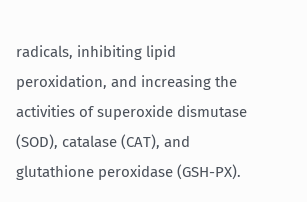radicals, inhibiting lipid peroxidation, and increasing the activities of superoxide dismutase (SOD), catalase (CAT), and glutathione peroxidase (GSH-PX).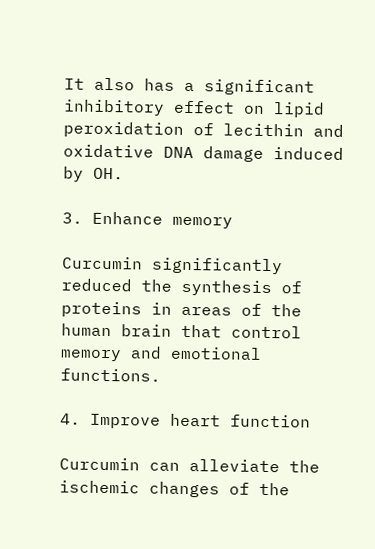It also has a significant inhibitory effect on lipid peroxidation of lecithin and oxidative DNA damage induced by OH.

3. Enhance memory

Curcumin significantly reduced the synthesis of proteins in areas of the human brain that control memory and emotional functions.

4. Improve heart function

Curcumin can alleviate the ischemic changes of the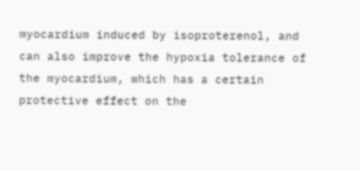myocardium induced by isoproterenol, and can also improve the hypoxia tolerance of the myocardium, which has a certain protective effect on the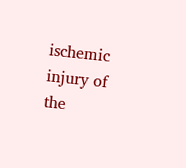ischemic injury of the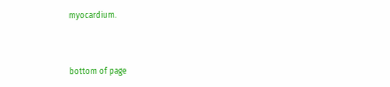myocardium.



bottom of page